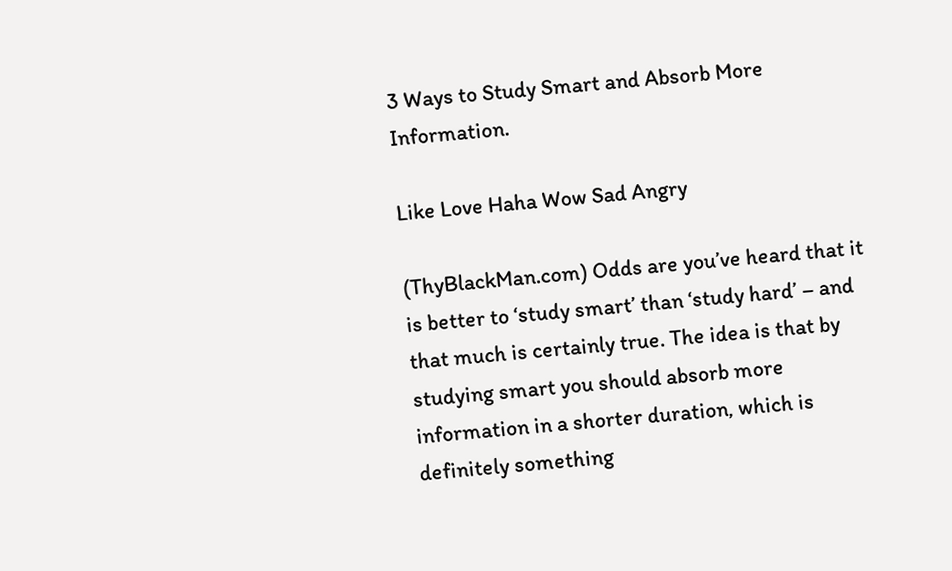3 Ways to Study Smart and Absorb More Information.

Like Love Haha Wow Sad Angry

(ThyBlackMan.com) Odds are you’ve heard that it is better to ‘study smart’ than ‘study hard’ – and that much is certainly true. The idea is that by studying smart you should absorb more information in a shorter duration, which is definitely something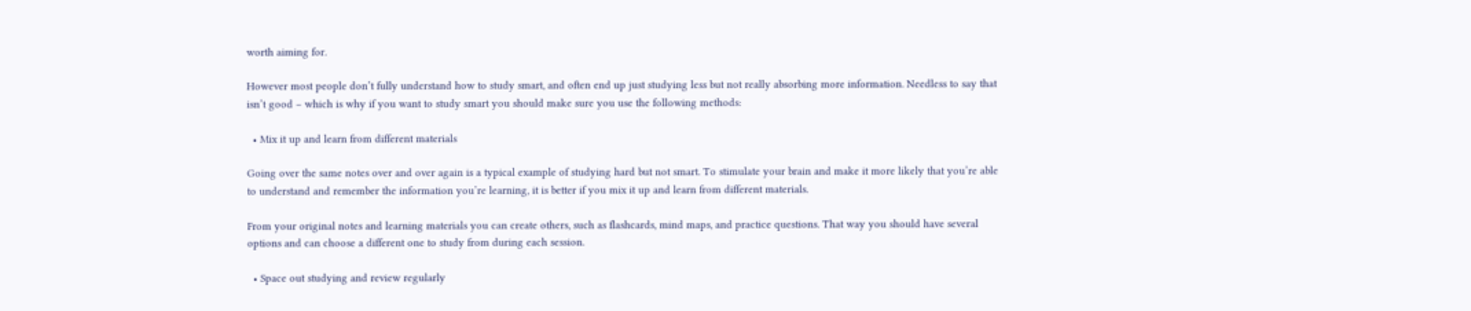worth aiming for.

However most people don’t fully understand how to study smart, and often end up just studying less but not really absorbing more information. Needless to say that isn’t good – which is why if you want to study smart you should make sure you use the following methods:

  • Mix it up and learn from different materials

Going over the same notes over and over again is a typical example of studying hard but not smart. To stimulate your brain and make it more likely that you’re able to understand and remember the information you’re learning, it is better if you mix it up and learn from different materials.

From your original notes and learning materials you can create others, such as flashcards, mind maps, and practice questions. That way you should have several options and can choose a different one to study from during each session.

  • Space out studying and review regularly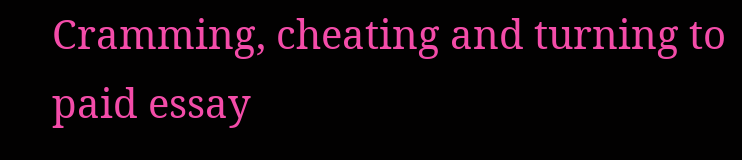Cramming, cheating and turning to paid essay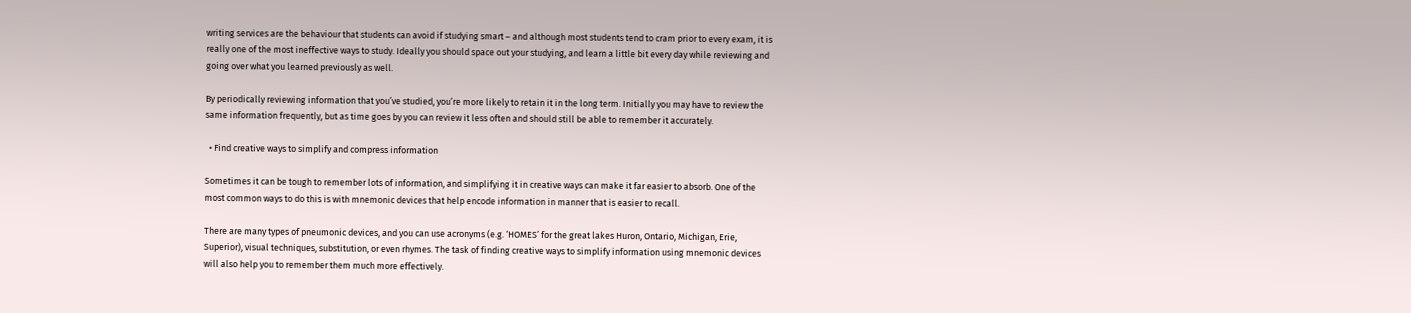writing services are the behaviour that students can avoid if studying smart – and although most students tend to cram prior to every exam, it is really one of the most ineffective ways to study. Ideally you should space out your studying, and learn a little bit every day while reviewing and going over what you learned previously as well.

By periodically reviewing information that you’ve studied, you’re more likely to retain it in the long term. Initially you may have to review the same information frequently, but as time goes by you can review it less often and should still be able to remember it accurately.

  • Find creative ways to simplify and compress information

Sometimes it can be tough to remember lots of information, and simplifying it in creative ways can make it far easier to absorb. One of the most common ways to do this is with mnemonic devices that help encode information in manner that is easier to recall.

There are many types of pneumonic devices, and you can use acronyms (e.g. ‘HOMES’ for the great lakes Huron, Ontario, Michigan, Erie, Superior), visual techniques, substitution, or even rhymes. The task of finding creative ways to simplify information using mnemonic devices will also help you to remember them much more effectively.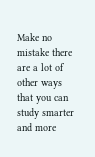Make no mistake there are a lot of other ways that you can study smarter and more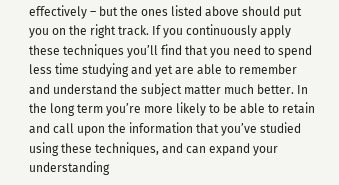effectively – but the ones listed above should put you on the right track. If you continuously apply these techniques you’ll find that you need to spend less time studying and yet are able to remember and understand the subject matter much better. In the long term you’re more likely to be able to retain and call upon the information that you’ve studied using these techniques, and can expand your understanding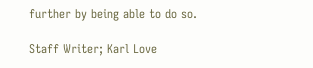further by being able to do so.

Staff Writer; Karl Love